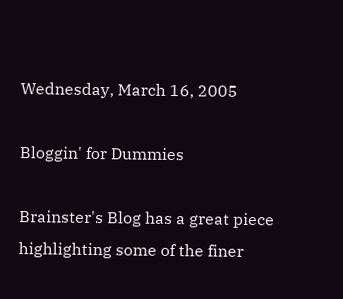Wednesday, March 16, 2005

Bloggin' for Dummies

Brainster's Blog has a great piece highlighting some of the finer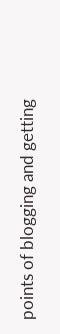points of blogging and getting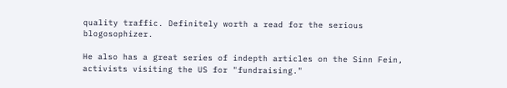quality traffic. Definitely worth a read for the serious blogosophizer.

He also has a great series of indepth articles on the Sinn Fein, activists visiting the US for "fundraising."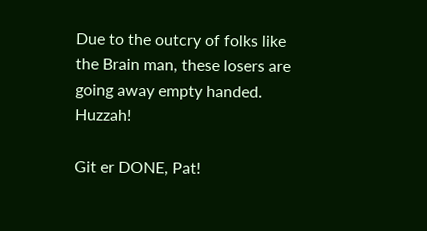Due to the outcry of folks like the Brain man, these losers are going away empty handed. Huzzah!

Git er DONE, Pat!